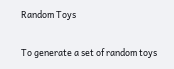Random Toys

To generate a set of random toys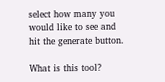select how many you would like to see and hit the generate button.

What is this tool?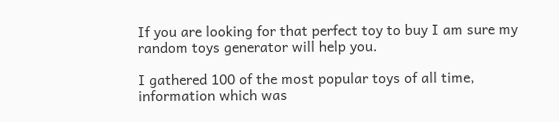If you are looking for that perfect toy to buy I am sure my random toys generator will help you.

I gathered 100 of the most popular toys of all time, information which was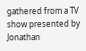gathered from a TV show presented by Jonathan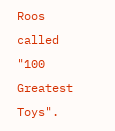Roos called "100 Greatest Toys".